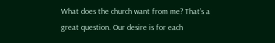What does the church want from me? That’s a great question. Our desire is for each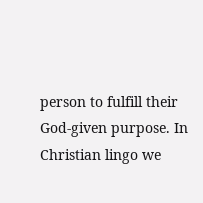person to fulfill their God-given purpose. In Christian lingo we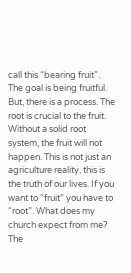call this “bearing fruit”. The goal is being fruitful. But, there is a process. The root is crucial to the fruit. Without a solid root system, the fruit will not happen. This is not just an agriculture reality, this is the truth of our lives. If you want to “fruit” you have to “root”. What does my church expect from me? The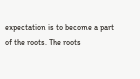expectation is to become a part of the roots. The roots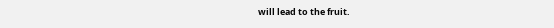will lead to the fruit.